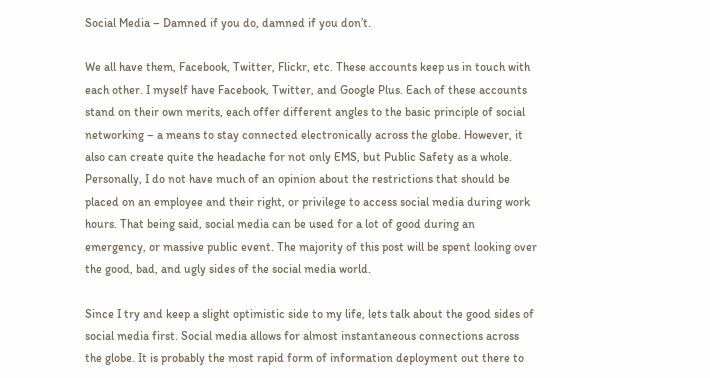Social Media – Damned if you do, damned if you don’t.

We all have them, Facebook, Twitter, Flickr, etc. These accounts keep us in touch with each other. I myself have Facebook, Twitter, and Google Plus. Each of these accounts stand on their own merits, each offer different angles to the basic principle of social networking – a means to stay connected electronically across the globe. However, it also can create quite the headache for not only EMS, but Public Safety as a whole. Personally, I do not have much of an opinion about the restrictions that should be placed on an employee and their right, or privilege to access social media during work hours. That being said, social media can be used for a lot of good during an emergency, or massive public event. The majority of this post will be spent looking over the good, bad, and ugly sides of the social media world.

Since I try and keep a slight optimistic side to my life, lets talk about the good sides of social media first. Social media allows for almost instantaneous connections across the globe. It is probably the most rapid form of information deployment out there to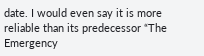date. I would even say it is more reliable than its predecessor “The Emergency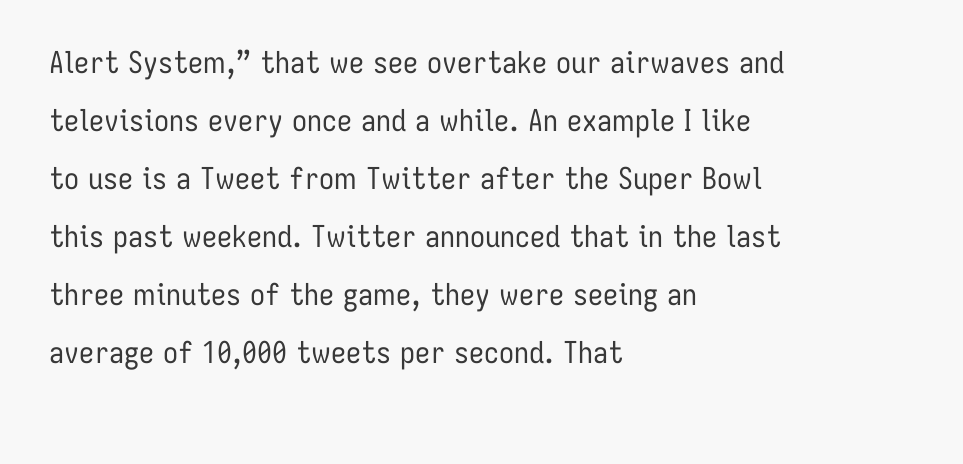Alert System,” that we see overtake our airwaves and televisions every once and a while. An example I like to use is a Tweet from Twitter after the Super Bowl this past weekend. Twitter announced that in the last three minutes of the game, they were seeing an average of 10,000 tweets per second. That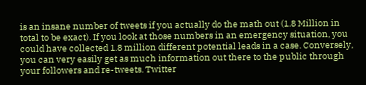is an insane number of tweets if you actually do the math out (1.8 Million in total to be exact). If you look at those numbers in an emergency situation, you could have collected 1.8 million different potential leads in a case. Conversely, you can very easily get as much information out there to the public through your followers and re-tweets. Twitter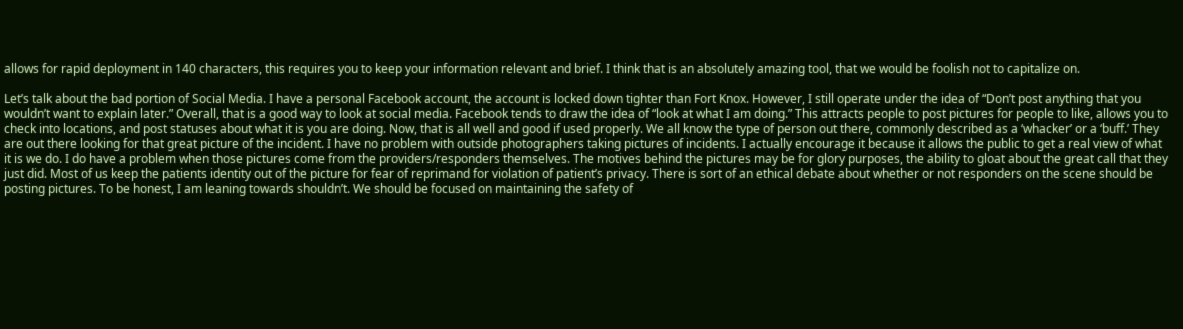allows for rapid deployment in 140 characters, this requires you to keep your information relevant and brief. I think that is an absolutely amazing tool, that we would be foolish not to capitalize on.

Let’s talk about the bad portion of Social Media. I have a personal Facebook account, the account is locked down tighter than Fort Knox. However, I still operate under the idea of “Don’t post anything that you wouldn’t want to explain later.” Overall, that is a good way to look at social media. Facebook tends to draw the idea of “look at what I am doing.” This attracts people to post pictures for people to like, allows you to check into locations, and post statuses about what it is you are doing. Now, that is all well and good if used properly. We all know the type of person out there, commonly described as a ‘whacker’ or a ‘buff.’ They are out there looking for that great picture of the incident. I have no problem with outside photographers taking pictures of incidents. I actually encourage it because it allows the public to get a real view of what it is we do. I do have a problem when those pictures come from the providers/responders themselves. The motives behind the pictures may be for glory purposes, the ability to gloat about the great call that they just did. Most of us keep the patients identity out of the picture for fear of reprimand for violation of patient’s privacy. There is sort of an ethical debate about whether or not responders on the scene should be posting pictures. To be honest, I am leaning towards shouldn’t. We should be focused on maintaining the safety of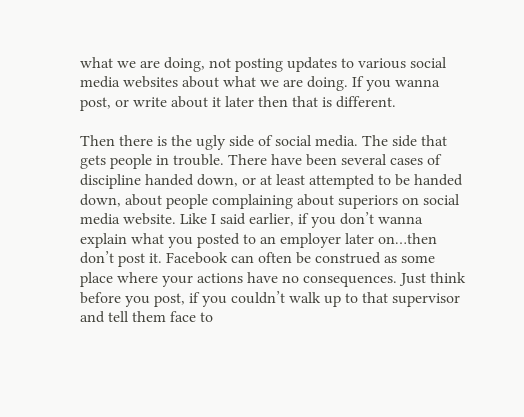what we are doing, not posting updates to various social media websites about what we are doing. If you wanna post, or write about it later then that is different.

Then there is the ugly side of social media. The side that gets people in trouble. There have been several cases of discipline handed down, or at least attempted to be handed down, about people complaining about superiors on social media website. Like I said earlier, if you don’t wanna explain what you posted to an employer later on…then don’t post it. Facebook can often be construed as some place where your actions have no consequences. Just think before you post, if you couldn’t walk up to that supervisor and tell them face to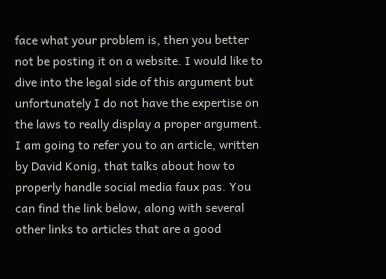face what your problem is, then you better not be posting it on a website. I would like to dive into the legal side of this argument but unfortunately I do not have the expertise on the laws to really display a proper argument. I am going to refer you to an article, written by David Konig, that talks about how to properly handle social media faux pas. You can find the link below, along with several other links to articles that are a good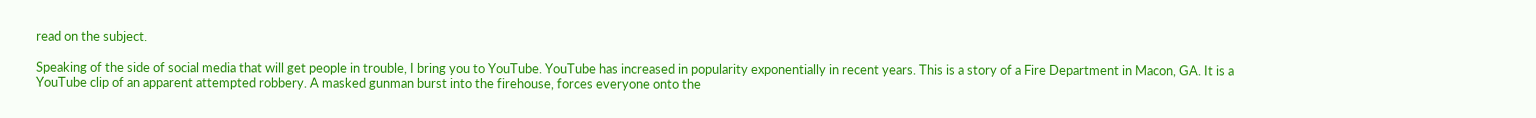read on the subject.

Speaking of the side of social media that will get people in trouble, I bring you to YouTube. YouTube has increased in popularity exponentially in recent years. This is a story of a Fire Department in Macon, GA. It is a YouTube clip of an apparent attempted robbery. A masked gunman burst into the firehouse, forces everyone onto the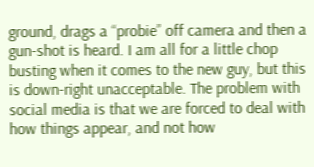ground, drags a “probie” off camera and then a gun-shot is heard. I am all for a little chop busting when it comes to the new guy, but this is down-right unacceptable. The problem with social media is that we are forced to deal with how things appear, and not how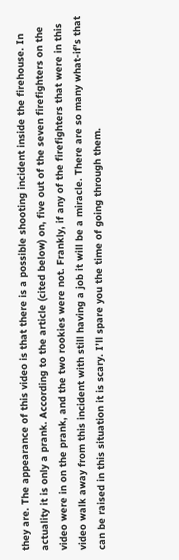they are. The appearance of this video is that there is a possible shooting incident inside the firehouse. In actuality it is only a prank. According to the article (cited below) on, five out of the seven firefighters on the video were in on the prank, and the two rookies were not. Frankly, if any of the firefighters that were in this video walk away from this incident with still having a job it will be a miracle. There are so many what-if’s that can be raised in this situation it is scary. I’ll spare you the time of going through them.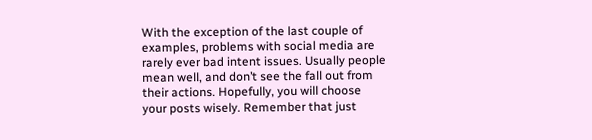With the exception of the last couple of examples, problems with social media are rarely ever bad intent issues. Usually people mean well, and don’t see the fall out from their actions. Hopefully, you will choose your posts wisely. Remember that just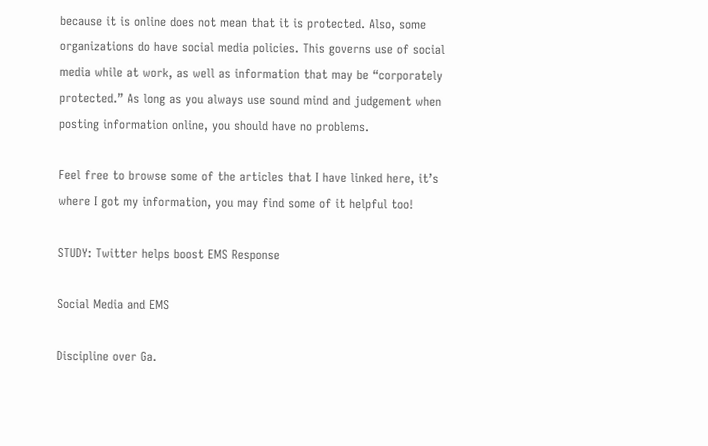because it is online does not mean that it is protected. Also, some organizations do have social media policies. This governs use of social media while at work, as well as information that may be “corporately protected.” As long as you always use sound mind and judgement when posting information online, you should have no problems.

Feel free to browse some of the articles that I have linked here, it’s where I got my information, you may find some of it helpful too!

STUDY: Twitter helps boost EMS Response

Social Media and EMS

Discipline over Ga.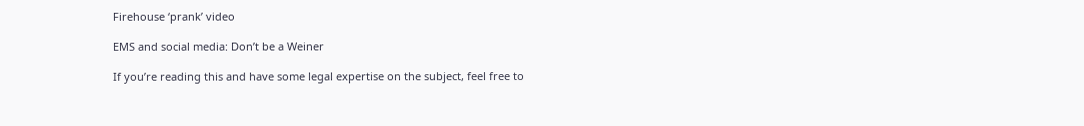Firehouse ‘prank’ video

EMS and social media: Don’t be a Weiner

If you’re reading this and have some legal expertise on the subject, feel free to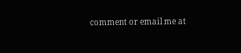comment or email me at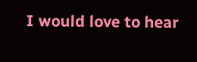I would love to hear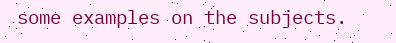some examples on the subjects.